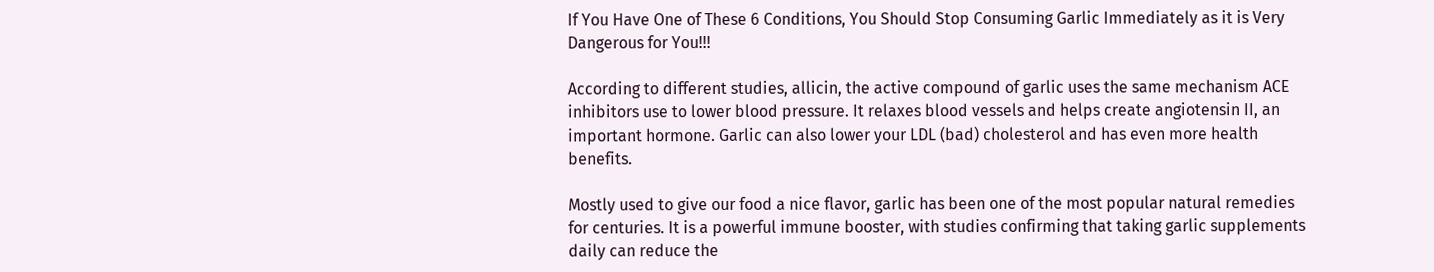If You Have One of These 6 Conditions, You Should Stop Consuming Garlic Immediately as it is Very Dangerous for You!!!

According to different studies, allicin, the active compound of garlic uses the same mechanism ACE inhibitors use to lower blood pressure. It relaxes blood vessels and helps create angiotensin II, an important hormone. Garlic can also lower your LDL (bad) cholesterol and has even more health benefits.

Mostly used to give our food a nice flavor, garlic has been one of the most popular natural remedies for centuries. It is a powerful immune booster, with studies confirming that taking garlic supplements daily can reduce the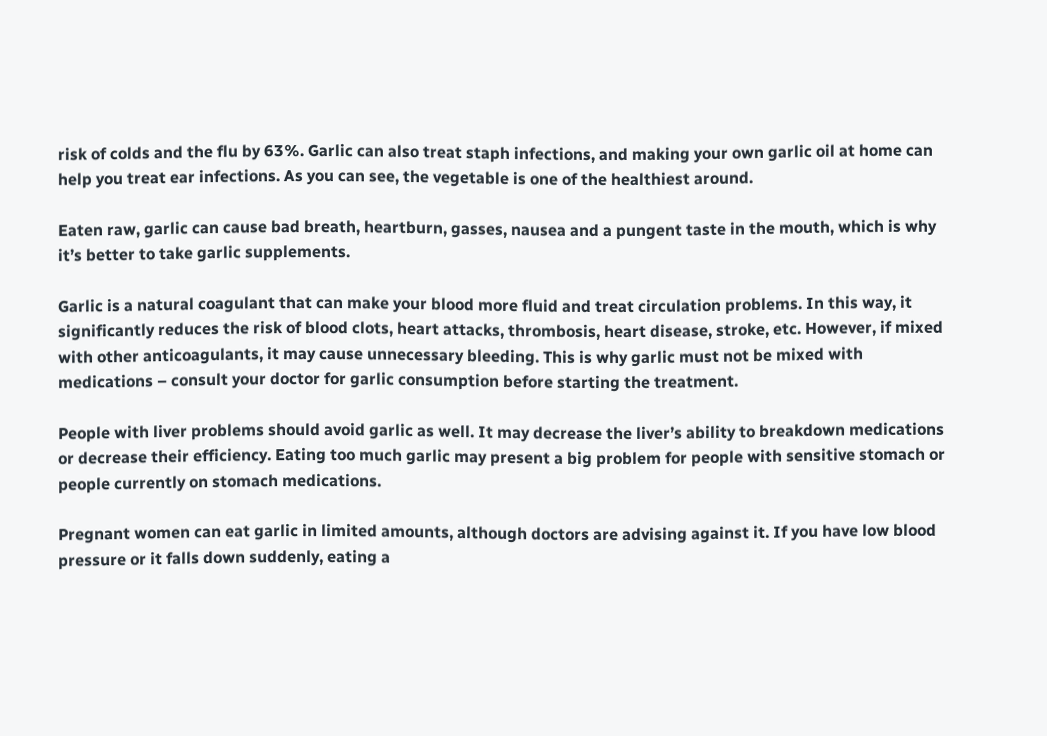risk of colds and the flu by 63%. Garlic can also treat staph infections, and making your own garlic oil at home can help you treat ear infections. As you can see, the vegetable is one of the healthiest around.

Eaten raw, garlic can cause bad breath, heartburn, gasses, nausea and a pungent taste in the mouth, which is why it’s better to take garlic supplements.

Garlic is a natural coagulant that can make your blood more fluid and treat circulation problems. In this way, it significantly reduces the risk of blood clots, heart attacks, thrombosis, heart disease, stroke, etc. However, if mixed with other anticoagulants, it may cause unnecessary bleeding. This is why garlic must not be mixed with medications – consult your doctor for garlic consumption before starting the treatment.

People with liver problems should avoid garlic as well. It may decrease the liver’s ability to breakdown medications or decrease their efficiency. Eating too much garlic may present a big problem for people with sensitive stomach or people currently on stomach medications.

Pregnant women can eat garlic in limited amounts, although doctors are advising against it. If you have low blood pressure or it falls down suddenly, eating a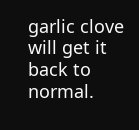garlic clove will get it back to normal.